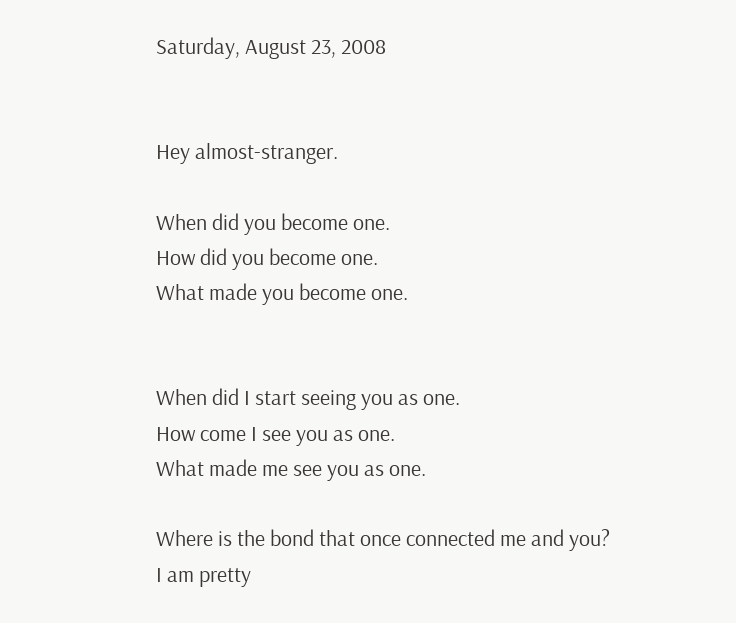Saturday, August 23, 2008


Hey almost-stranger.

When did you become one.
How did you become one.
What made you become one.


When did I start seeing you as one.
How come I see you as one.
What made me see you as one.

Where is the bond that once connected me and you?
I am pretty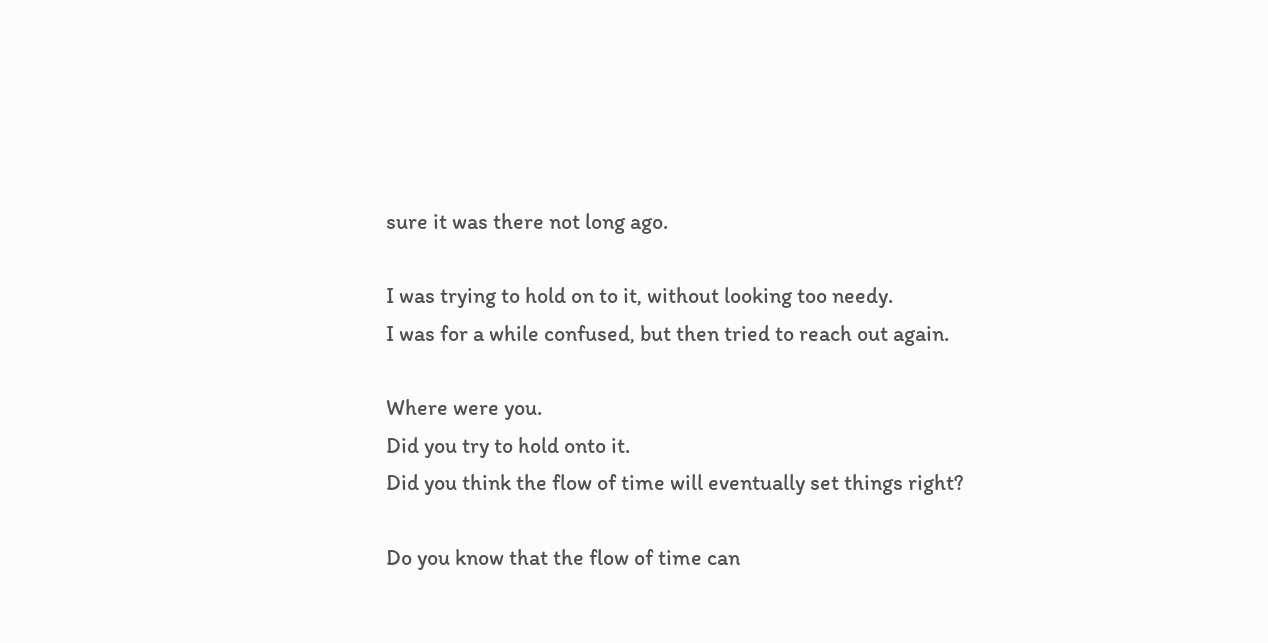sure it was there not long ago.

I was trying to hold on to it, without looking too needy.
I was for a while confused, but then tried to reach out again.

Where were you.
Did you try to hold onto it.
Did you think the flow of time will eventually set things right?

Do you know that the flow of time can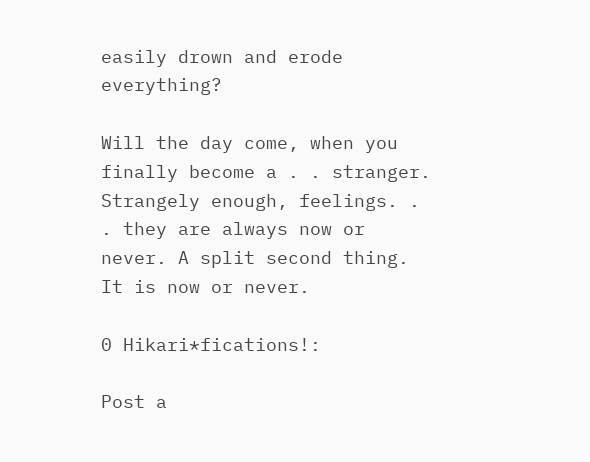easily drown and erode everything?

Will the day come, when you finally become a . . stranger.
Strangely enough, feelings. . . they are always now or never. A split second thing.
It is now or never.

0 Hikari*fications!:

Post a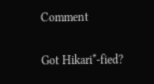Comment

Got Hikari*-fied?